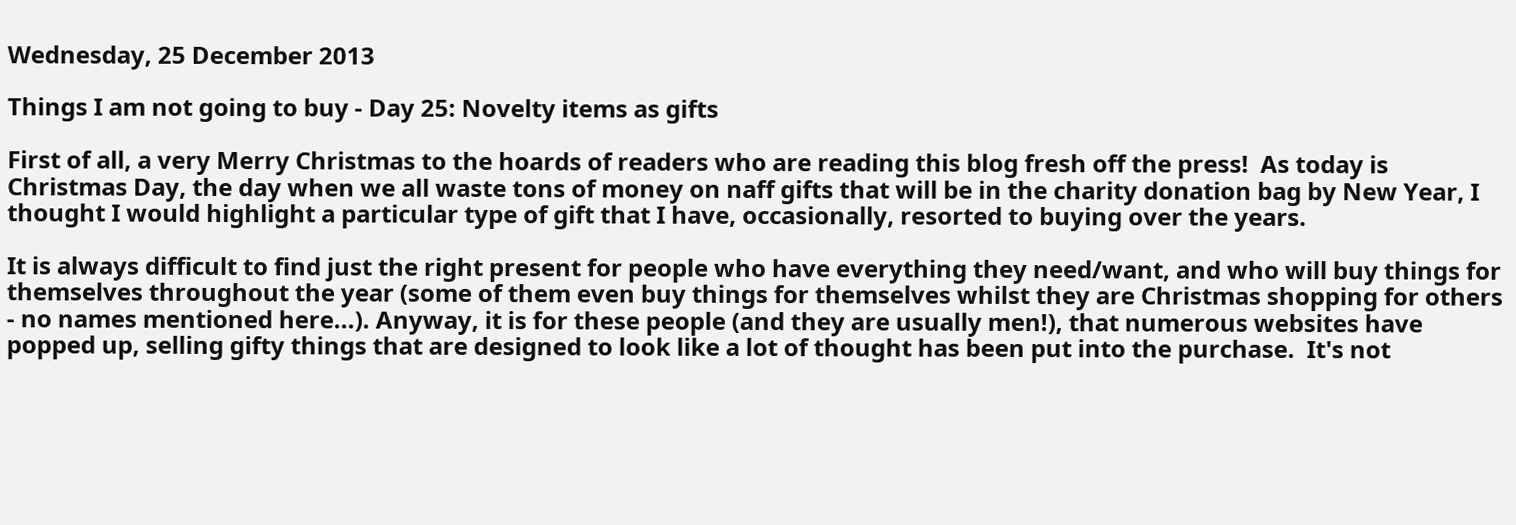Wednesday, 25 December 2013

Things I am not going to buy - Day 25: Novelty items as gifts

First of all, a very Merry Christmas to the hoards of readers who are reading this blog fresh off the press!  As today is Christmas Day, the day when we all waste tons of money on naff gifts that will be in the charity donation bag by New Year, I thought I would highlight a particular type of gift that I have, occasionally, resorted to buying over the years.

It is always difficult to find just the right present for people who have everything they need/want, and who will buy things for themselves throughout the year (some of them even buy things for themselves whilst they are Christmas shopping for others - no names mentioned here...). Anyway, it is for these people (and they are usually men!), that numerous websites have popped up, selling gifty things that are designed to look like a lot of thought has been put into the purchase.  It's not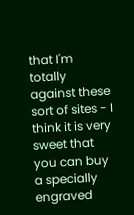that I'm totally against these sort of sites - I think it is very sweet that you can buy a specially engraved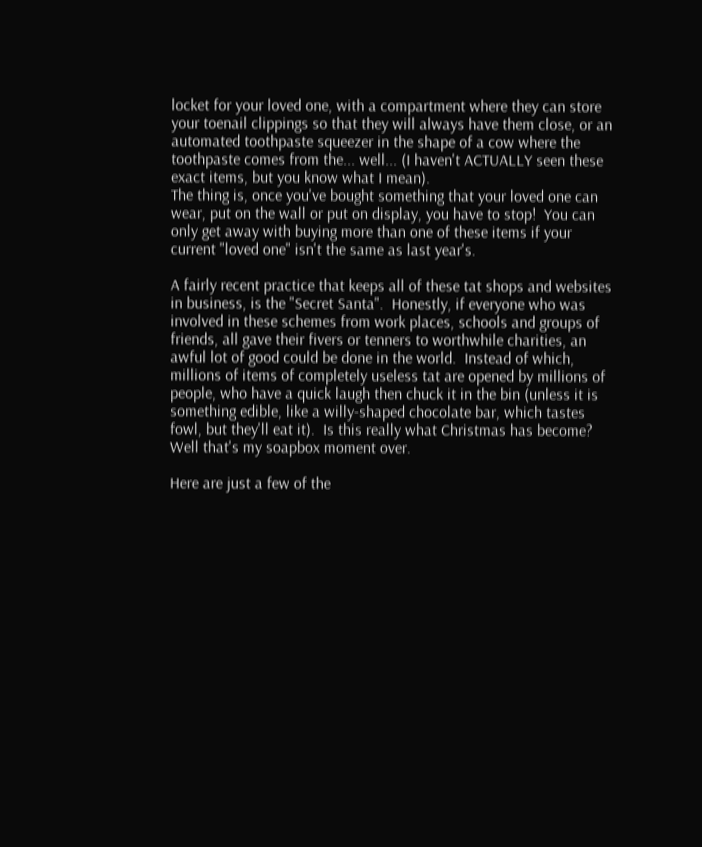locket for your loved one, with a compartment where they can store your toenail clippings so that they will always have them close, or an automated toothpaste squeezer in the shape of a cow where the toothpaste comes from the... well... (I haven't ACTUALLY seen these exact items, but you know what I mean).
The thing is, once you've bought something that your loved one can wear, put on the wall or put on display, you have to stop!  You can only get away with buying more than one of these items if your current "loved one" isn't the same as last year's.

A fairly recent practice that keeps all of these tat shops and websites in business, is the "Secret Santa".  Honestly, if everyone who was involved in these schemes from work places, schools and groups of friends, all gave their fivers or tenners to worthwhile charities, an awful lot of good could be done in the world.  Instead of which, millions of items of completely useless tat are opened by millions of people, who have a quick laugh then chuck it in the bin (unless it is something edible, like a willy-shaped chocolate bar, which tastes fowl, but they'll eat it).  Is this really what Christmas has become? Well that's my soapbox moment over.

Here are just a few of the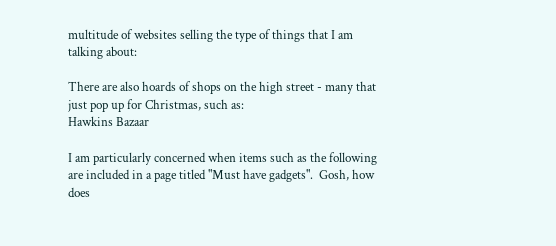multitude of websites selling the type of things that I am talking about:

There are also hoards of shops on the high street - many that just pop up for Christmas, such as:
Hawkins Bazaar

I am particularly concerned when items such as the following are included in a page titled "Must have gadgets".  Gosh, how does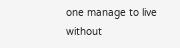one manage to live without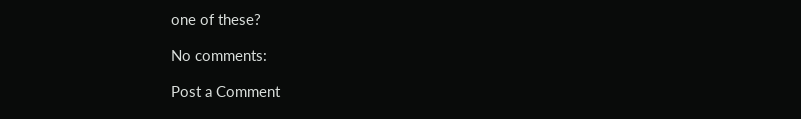one of these?

No comments:

Post a Comment